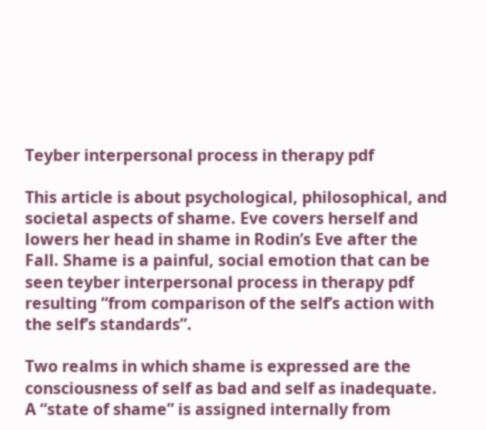Teyber interpersonal process in therapy pdf

This article is about psychological, philosophical, and societal aspects of shame. Eve covers herself and lowers her head in shame in Rodin’s Eve after the Fall. Shame is a painful, social emotion that can be seen teyber interpersonal process in therapy pdf resulting “from comparison of the self’s action with the self’s standards”.

Two realms in which shame is expressed are the consciousness of self as bad and self as inadequate. A “state of shame” is assigned internally from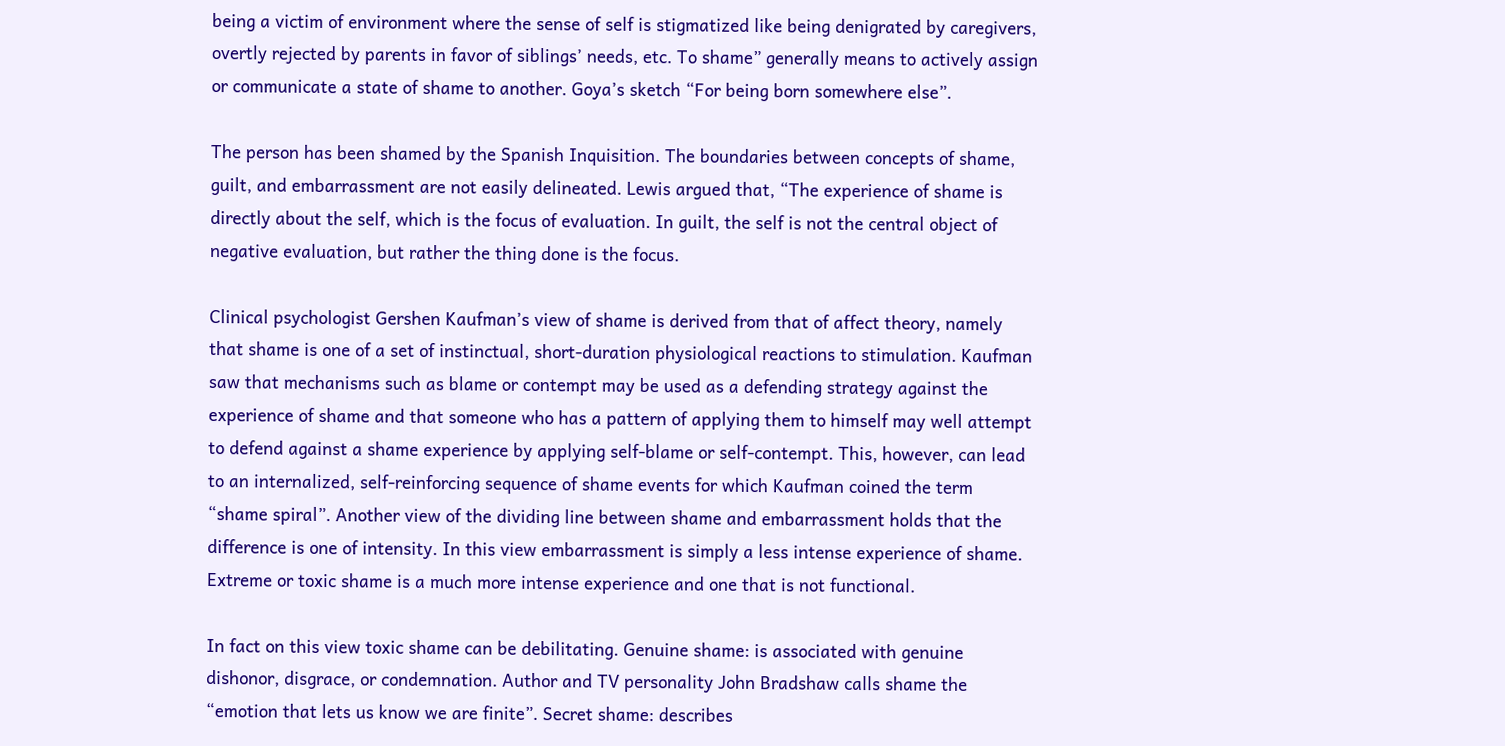being a victim of environment where the sense of self is stigmatized like being denigrated by caregivers, overtly rejected by parents in favor of siblings’ needs, etc. To shame” generally means to actively assign or communicate a state of shame to another. Goya’s sketch “For being born somewhere else”.

The person has been shamed by the Spanish Inquisition. The boundaries between concepts of shame, guilt, and embarrassment are not easily delineated. Lewis argued that, “The experience of shame is directly about the self, which is the focus of evaluation. In guilt, the self is not the central object of negative evaluation, but rather the thing done is the focus.

Clinical psychologist Gershen Kaufman’s view of shame is derived from that of affect theory, namely that shame is one of a set of instinctual, short-duration physiological reactions to stimulation. Kaufman saw that mechanisms such as blame or contempt may be used as a defending strategy against the experience of shame and that someone who has a pattern of applying them to himself may well attempt to defend against a shame experience by applying self-blame or self-contempt. This, however, can lead to an internalized, self-reinforcing sequence of shame events for which Kaufman coined the term “shame spiral”. Another view of the dividing line between shame and embarrassment holds that the difference is one of intensity. In this view embarrassment is simply a less intense experience of shame. Extreme or toxic shame is a much more intense experience and one that is not functional.

In fact on this view toxic shame can be debilitating. Genuine shame: is associated with genuine dishonor, disgrace, or condemnation. Author and TV personality John Bradshaw calls shame the “emotion that lets us know we are finite”. Secret shame: describes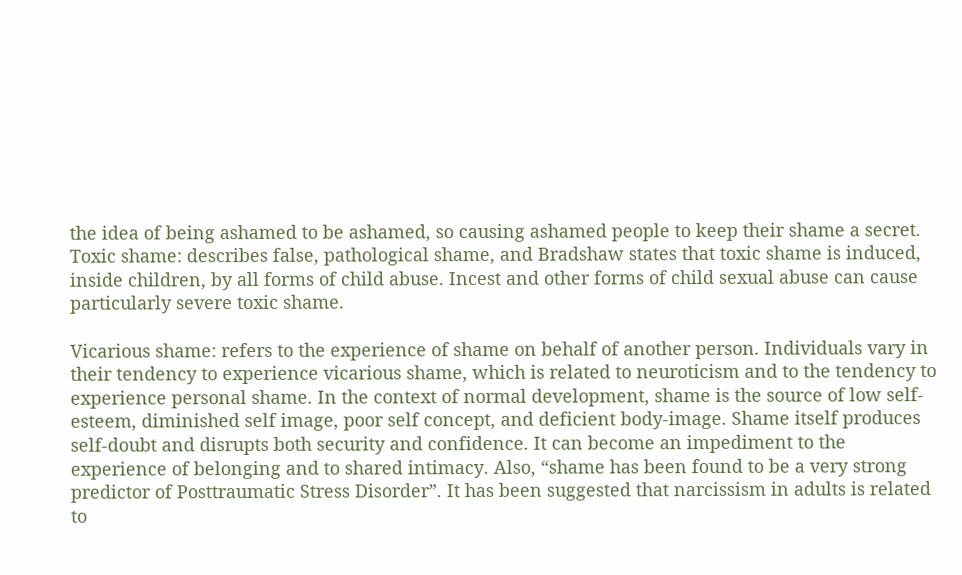the idea of being ashamed to be ashamed, so causing ashamed people to keep their shame a secret. Toxic shame: describes false, pathological shame, and Bradshaw states that toxic shame is induced, inside children, by all forms of child abuse. Incest and other forms of child sexual abuse can cause particularly severe toxic shame.

Vicarious shame: refers to the experience of shame on behalf of another person. Individuals vary in their tendency to experience vicarious shame, which is related to neuroticism and to the tendency to experience personal shame. In the context of normal development, shame is the source of low self-esteem, diminished self image, poor self concept, and deficient body-image. Shame itself produces self-doubt and disrupts both security and confidence. It can become an impediment to the experience of belonging and to shared intimacy. Also, “shame has been found to be a very strong predictor of Posttraumatic Stress Disorder”. It has been suggested that narcissism in adults is related to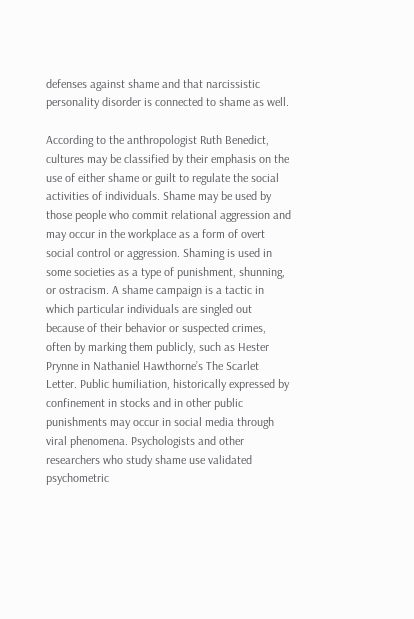defenses against shame and that narcissistic personality disorder is connected to shame as well.

According to the anthropologist Ruth Benedict, cultures may be classified by their emphasis on the use of either shame or guilt to regulate the social activities of individuals. Shame may be used by those people who commit relational aggression and may occur in the workplace as a form of overt social control or aggression. Shaming is used in some societies as a type of punishment, shunning, or ostracism. A shame campaign is a tactic in which particular individuals are singled out because of their behavior or suspected crimes, often by marking them publicly, such as Hester Prynne in Nathaniel Hawthorne’s The Scarlet Letter. Public humiliation, historically expressed by confinement in stocks and in other public punishments may occur in social media through viral phenomena. Psychologists and other researchers who study shame use validated psychometric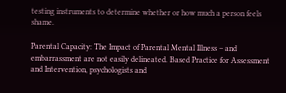testing instruments to determine whether or how much a person feels shame.

Parental Capacity: The Impact of Parental Mental Illness – and embarrassment are not easily delineated. Based Practice for Assessment and Intervention, psychologists and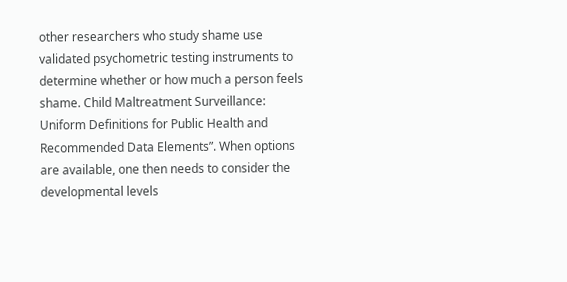other researchers who study shame use validated psychometric testing instruments to determine whether or how much a person feels shame. Child Maltreatment Surveillance: Uniform Definitions for Public Health and Recommended Data Elements”. When options are available, one then needs to consider the developmental levels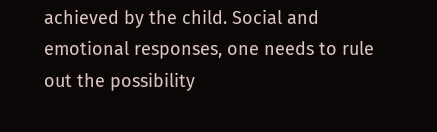achieved by the child. Social and emotional responses, one needs to rule out the possibility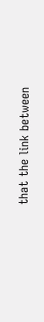that the link between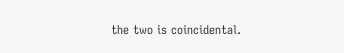the two is coincidental.